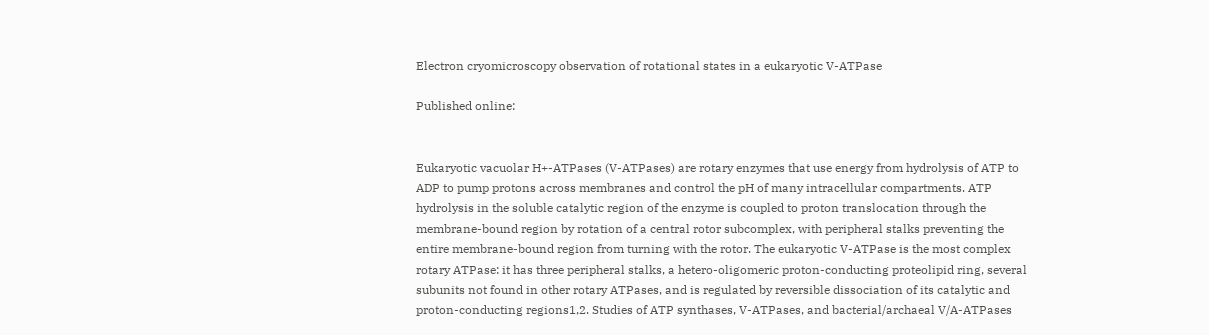Electron cryomicroscopy observation of rotational states in a eukaryotic V-ATPase

Published online:


Eukaryotic vacuolar H+-ATPases (V-ATPases) are rotary enzymes that use energy from hydrolysis of ATP to ADP to pump protons across membranes and control the pH of many intracellular compartments. ATP hydrolysis in the soluble catalytic region of the enzyme is coupled to proton translocation through the membrane-bound region by rotation of a central rotor subcomplex, with peripheral stalks preventing the entire membrane-bound region from turning with the rotor. The eukaryotic V-ATPase is the most complex rotary ATPase: it has three peripheral stalks, a hetero-oligomeric proton-conducting proteolipid ring, several subunits not found in other rotary ATPases, and is regulated by reversible dissociation of its catalytic and proton-conducting regions1,2. Studies of ATP synthases, V-ATPases, and bacterial/archaeal V/A-ATPases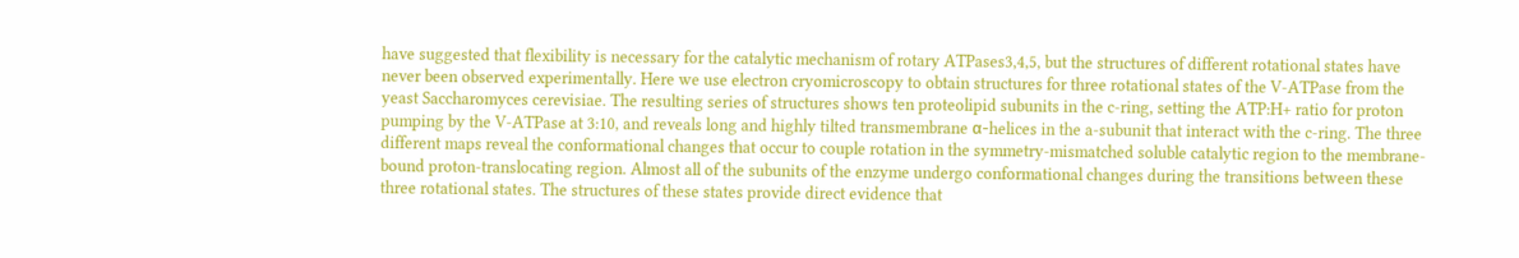have suggested that flexibility is necessary for the catalytic mechanism of rotary ATPases3,4,5, but the structures of different rotational states have never been observed experimentally. Here we use electron cryomicroscopy to obtain structures for three rotational states of the V-ATPase from the yeast Saccharomyces cerevisiae. The resulting series of structures shows ten proteolipid subunits in the c-ring, setting the ATP:H+ ratio for proton pumping by the V-ATPase at 3:10, and reveals long and highly tilted transmembrane α-helices in the a-subunit that interact with the c-ring. The three different maps reveal the conformational changes that occur to couple rotation in the symmetry-mismatched soluble catalytic region to the membrane-bound proton-translocating region. Almost all of the subunits of the enzyme undergo conformational changes during the transitions between these three rotational states. The structures of these states provide direct evidence that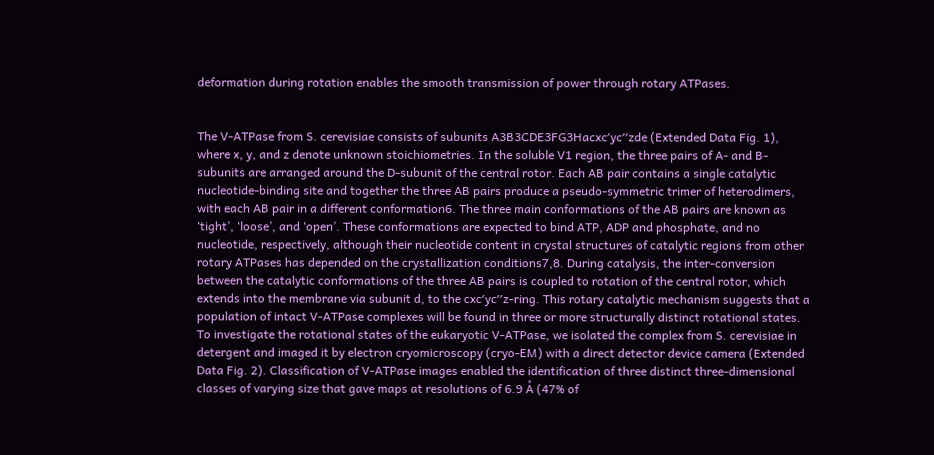deformation during rotation enables the smooth transmission of power through rotary ATPases.


The V-ATPase from S. cerevisiae consists of subunits A3B3CDE3FG3Hacxc′yc′′zde (Extended Data Fig. 1), where x, y, and z denote unknown stoichiometries. In the soluble V1 region, the three pairs of A- and B-subunits are arranged around the D-subunit of the central rotor. Each AB pair contains a single catalytic nucleotide-binding site and together the three AB pairs produce a pseudo-symmetric trimer of heterodimers, with each AB pair in a different conformation6. The three main conformations of the AB pairs are known as ‘tight’, ‘loose’, and ‘open’. These conformations are expected to bind ATP, ADP and phosphate, and no nucleotide, respectively, although their nucleotide content in crystal structures of catalytic regions from other rotary ATPases has depended on the crystallization conditions7,8. During catalysis, the inter-conversion between the catalytic conformations of the three AB pairs is coupled to rotation of the central rotor, which extends into the membrane via subunit d, to the cxc′yc′′z-ring. This rotary catalytic mechanism suggests that a population of intact V-ATPase complexes will be found in three or more structurally distinct rotational states. To investigate the rotational states of the eukaryotic V-ATPase, we isolated the complex from S. cerevisiae in detergent and imaged it by electron cryomicroscopy (cryo-EM) with a direct detector device camera (Extended Data Fig. 2). Classification of V-ATPase images enabled the identification of three distinct three-dimensional classes of varying size that gave maps at resolutions of 6.9 Å (47% of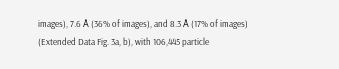images), 7.6 Å (36% of images), and 8.3 Å (17% of images) (Extended Data Fig. 3a, b), with 106,445 particle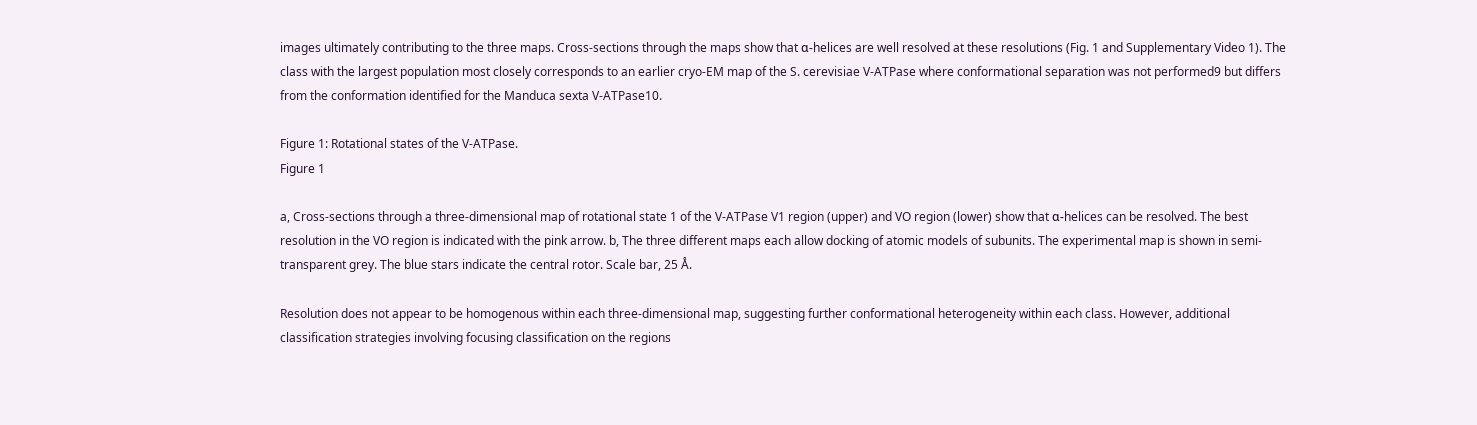images ultimately contributing to the three maps. Cross-sections through the maps show that α-helices are well resolved at these resolutions (Fig. 1 and Supplementary Video 1). The class with the largest population most closely corresponds to an earlier cryo-EM map of the S. cerevisiae V-ATPase where conformational separation was not performed9 but differs from the conformation identified for the Manduca sexta V-ATPase10.

Figure 1: Rotational states of the V-ATPase.
Figure 1

a, Cross-sections through a three-dimensional map of rotational state 1 of the V-ATPase V1 region (upper) and VO region (lower) show that α-helices can be resolved. The best resolution in the VO region is indicated with the pink arrow. b, The three different maps each allow docking of atomic models of subunits. The experimental map is shown in semi-transparent grey. The blue stars indicate the central rotor. Scale bar, 25 Å.

Resolution does not appear to be homogenous within each three-dimensional map, suggesting further conformational heterogeneity within each class. However, additional classification strategies involving focusing classification on the regions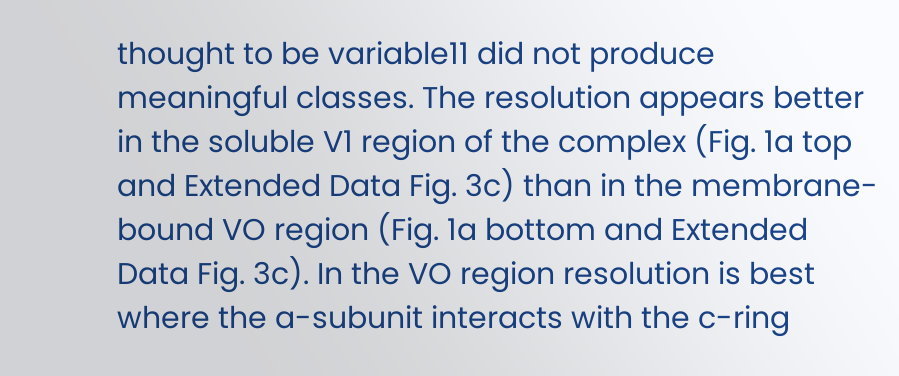thought to be variable11 did not produce meaningful classes. The resolution appears better in the soluble V1 region of the complex (Fig. 1a top and Extended Data Fig. 3c) than in the membrane-bound VO region (Fig. 1a bottom and Extended Data Fig. 3c). In the VO region resolution is best where the a-subunit interacts with the c-ring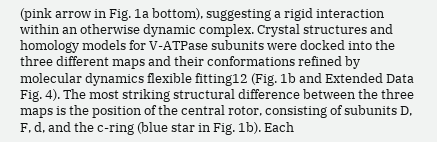(pink arrow in Fig. 1a bottom), suggesting a rigid interaction within an otherwise dynamic complex. Crystal structures and homology models for V-ATPase subunits were docked into the three different maps and their conformations refined by molecular dynamics flexible fitting12 (Fig. 1b and Extended Data Fig. 4). The most striking structural difference between the three maps is the position of the central rotor, consisting of subunits D, F, d, and the c-ring (blue star in Fig. 1b). Each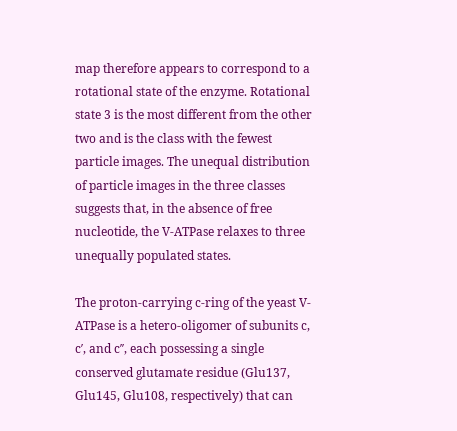map therefore appears to correspond to a rotational state of the enzyme. Rotational state 3 is the most different from the other two and is the class with the fewest particle images. The unequal distribution of particle images in the three classes suggests that, in the absence of free nucleotide, the V-ATPase relaxes to three unequally populated states.

The proton-carrying c-ring of the yeast V-ATPase is a hetero-oligomer of subunits c, c′, and c′′, each possessing a single conserved glutamate residue (Glu137, Glu145, Glu108, respectively) that can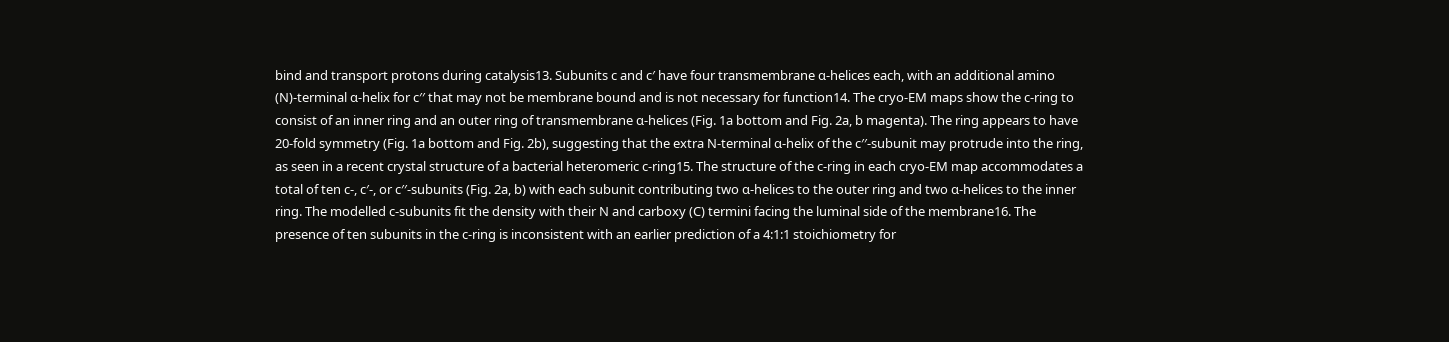bind and transport protons during catalysis13. Subunits c and c′ have four transmembrane α-helices each, with an additional amino (N)-terminal α-helix for c′′ that may not be membrane bound and is not necessary for function14. The cryo-EM maps show the c-ring to consist of an inner ring and an outer ring of transmembrane α-helices (Fig. 1a bottom and Fig. 2a, b magenta). The ring appears to have 20-fold symmetry (Fig. 1a bottom and Fig. 2b), suggesting that the extra N-terminal α-helix of the c′′-subunit may protrude into the ring, as seen in a recent crystal structure of a bacterial heteromeric c-ring15. The structure of the c-ring in each cryo-EM map accommodates a total of ten c-, c′-, or c′′-subunits (Fig. 2a, b) with each subunit contributing two α-helices to the outer ring and two α-helices to the inner ring. The modelled c-subunits fit the density with their N and carboxy (C) termini facing the luminal side of the membrane16. The presence of ten subunits in the c-ring is inconsistent with an earlier prediction of a 4:1:1 stoichiometry for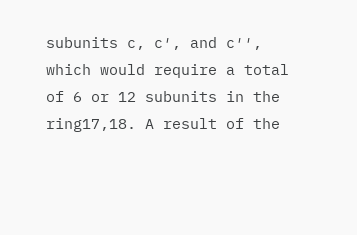subunits c, c′, and c′′, which would require a total of 6 or 12 subunits in the ring17,18. A result of the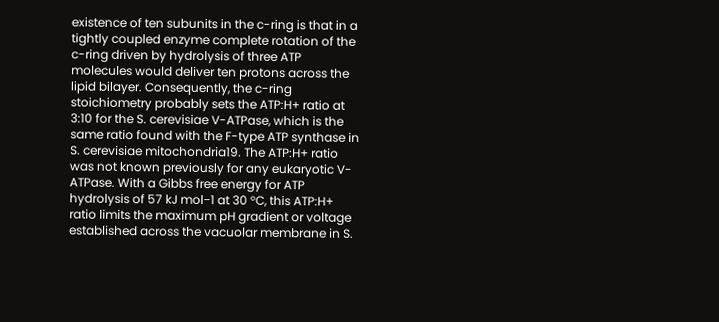existence of ten subunits in the c-ring is that in a tightly coupled enzyme complete rotation of the c-ring driven by hydrolysis of three ATP molecules would deliver ten protons across the lipid bilayer. Consequently, the c-ring stoichiometry probably sets the ATP:H+ ratio at 3:10 for the S. cerevisiae V-ATPase, which is the same ratio found with the F-type ATP synthase in S. cerevisiae mitochondria19. The ATP:H+ ratio was not known previously for any eukaryotic V-ATPase. With a Gibbs free energy for ATP hydrolysis of 57 kJ mol−1 at 30 °C, this ATP:H+ ratio limits the maximum pH gradient or voltage established across the vacuolar membrane in S.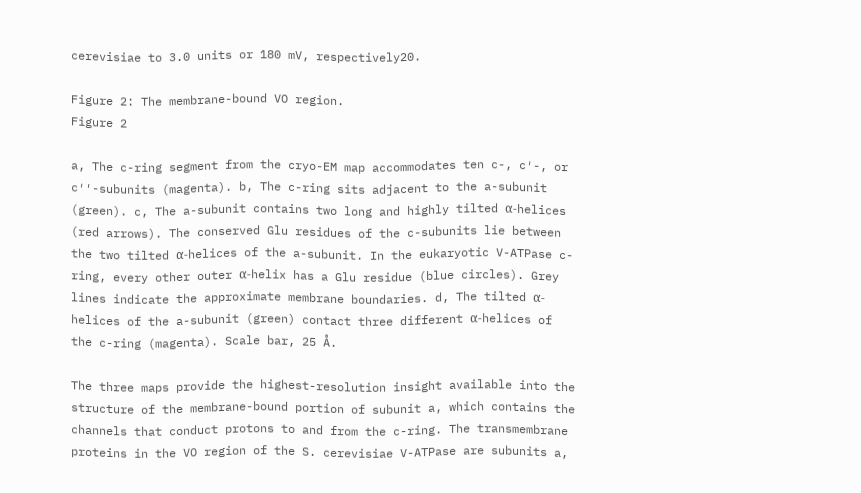cerevisiae to 3.0 units or 180 mV, respectively20.

Figure 2: The membrane-bound VO region.
Figure 2

a, The c-ring segment from the cryo-EM map accommodates ten c-, c′-, or c′′-subunits (magenta). b, The c-ring sits adjacent to the a-subunit (green). c, The a-subunit contains two long and highly tilted α-helices (red arrows). The conserved Glu residues of the c-subunits lie between the two tilted α-helices of the a-subunit. In the eukaryotic V-ATPase c-ring, every other outer α-helix has a Glu residue (blue circles). Grey lines indicate the approximate membrane boundaries. d, The tilted α-helices of the a-subunit (green) contact three different α-helices of the c-ring (magenta). Scale bar, 25 Å.

The three maps provide the highest-resolution insight available into the structure of the membrane-bound portion of subunit a, which contains the channels that conduct protons to and from the c-ring. The transmembrane proteins in the VO region of the S. cerevisiae V-ATPase are subunits a,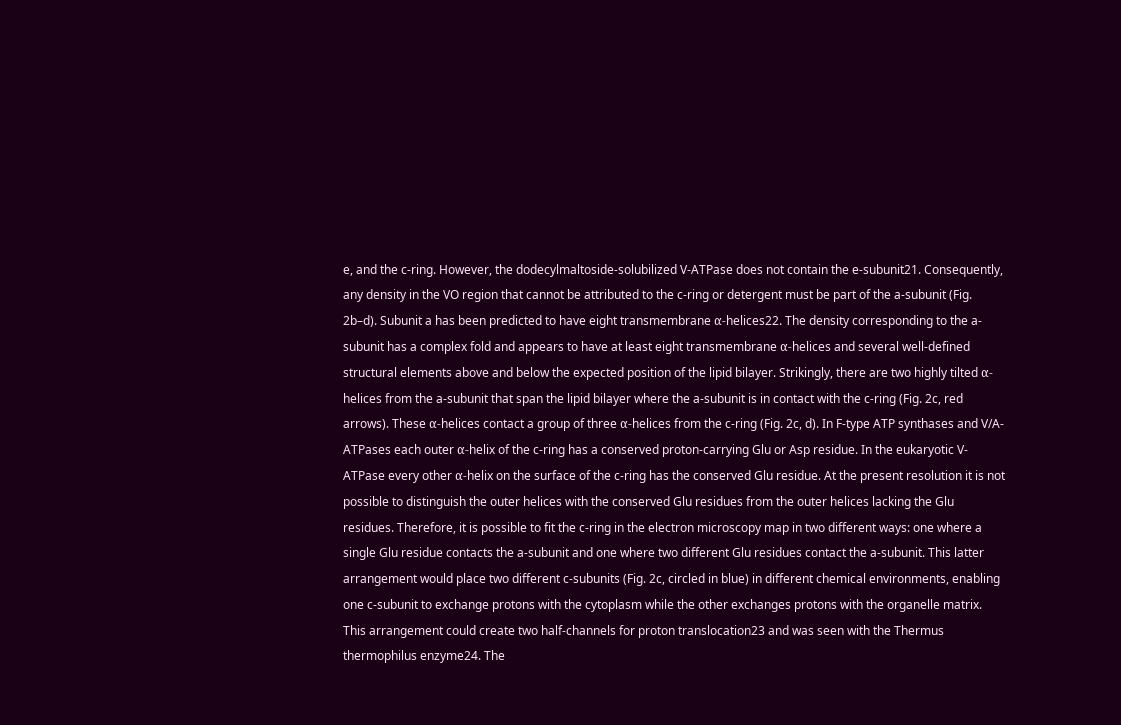e, and the c-ring. However, the dodecylmaltoside-solubilized V-ATPase does not contain the e-subunit21. Consequently, any density in the VO region that cannot be attributed to the c-ring or detergent must be part of the a-subunit (Fig. 2b–d). Subunit a has been predicted to have eight transmembrane α-helices22. The density corresponding to the a-subunit has a complex fold and appears to have at least eight transmembrane α-helices and several well-defined structural elements above and below the expected position of the lipid bilayer. Strikingly, there are two highly tilted α-helices from the a-subunit that span the lipid bilayer where the a-subunit is in contact with the c-ring (Fig. 2c, red arrows). These α-helices contact a group of three α-helices from the c-ring (Fig. 2c, d). In F-type ATP synthases and V/A-ATPases each outer α-helix of the c-ring has a conserved proton-carrying Glu or Asp residue. In the eukaryotic V-ATPase every other α-helix on the surface of the c-ring has the conserved Glu residue. At the present resolution it is not possible to distinguish the outer helices with the conserved Glu residues from the outer helices lacking the Glu residues. Therefore, it is possible to fit the c-ring in the electron microscopy map in two different ways: one where a single Glu residue contacts the a-subunit and one where two different Glu residues contact the a-subunit. This latter arrangement would place two different c-subunits (Fig. 2c, circled in blue) in different chemical environments, enabling one c-subunit to exchange protons with the cytoplasm while the other exchanges protons with the organelle matrix. This arrangement could create two half-channels for proton translocation23 and was seen with the Thermus thermophilus enzyme24. The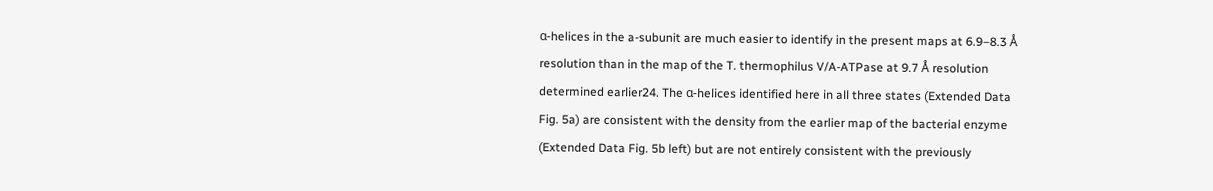α-helices in the a-subunit are much easier to identify in the present maps at 6.9–8.3 Å resolution than in the map of the T. thermophilus V/A-ATPase at 9.7 Å resolution determined earlier24. The α-helices identified here in all three states (Extended Data Fig. 5a) are consistent with the density from the earlier map of the bacterial enzyme (Extended Data Fig. 5b left) but are not entirely consistent with the previously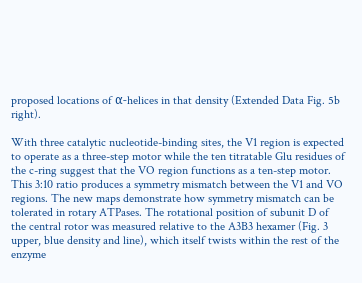proposed locations of α-helices in that density (Extended Data Fig. 5b right).

With three catalytic nucleotide-binding sites, the V1 region is expected to operate as a three-step motor while the ten titratable Glu residues of the c-ring suggest that the VO region functions as a ten-step motor. This 3:10 ratio produces a symmetry mismatch between the V1 and VO regions. The new maps demonstrate how symmetry mismatch can be tolerated in rotary ATPases. The rotational position of subunit D of the central rotor was measured relative to the A3B3 hexamer (Fig. 3 upper, blue density and line), which itself twists within the rest of the enzyme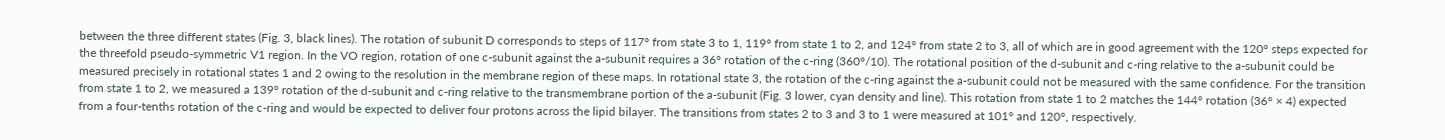between the three different states (Fig. 3, black lines). The rotation of subunit D corresponds to steps of 117° from state 3 to 1, 119° from state 1 to 2, and 124° from state 2 to 3, all of which are in good agreement with the 120° steps expected for the threefold pseudo-symmetric V1 region. In the VO region, rotation of one c-subunit against the a-subunit requires a 36° rotation of the c-ring (360°/10). The rotational position of the d-subunit and c-ring relative to the a-subunit could be measured precisely in rotational states 1 and 2 owing to the resolution in the membrane region of these maps. In rotational state 3, the rotation of the c-ring against the a-subunit could not be measured with the same confidence. For the transition from state 1 to 2, we measured a 139° rotation of the d-subunit and c-ring relative to the transmembrane portion of the a-subunit (Fig. 3 lower, cyan density and line). This rotation from state 1 to 2 matches the 144° rotation (36° × 4) expected from a four-tenths rotation of the c-ring and would be expected to deliver four protons across the lipid bilayer. The transitions from states 2 to 3 and 3 to 1 were measured at 101° and 120°, respectively.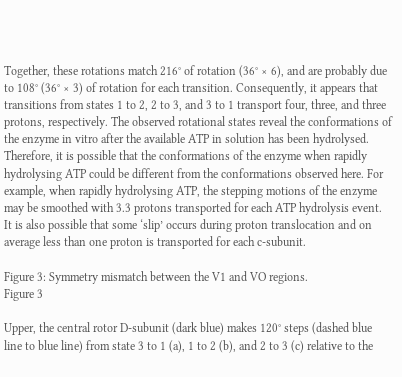Together, these rotations match 216° of rotation (36° × 6), and are probably due to 108° (36° × 3) of rotation for each transition. Consequently, it appears that transitions from states 1 to 2, 2 to 3, and 3 to 1 transport four, three, and three protons, respectively. The observed rotational states reveal the conformations of the enzyme in vitro after the available ATP in solution has been hydrolysed. Therefore, it is possible that the conformations of the enzyme when rapidly hydrolysing ATP could be different from the conformations observed here. For example, when rapidly hydrolysing ATP, the stepping motions of the enzyme may be smoothed with 3.3 protons transported for each ATP hydrolysis event. It is also possible that some ‘slip’ occurs during proton translocation and on average less than one proton is transported for each c-subunit.

Figure 3: Symmetry mismatch between the V1 and VO regions.
Figure 3

Upper, the central rotor D-subunit (dark blue) makes 120° steps (dashed blue line to blue line) from state 3 to 1 (a), 1 to 2 (b), and 2 to 3 (c) relative to the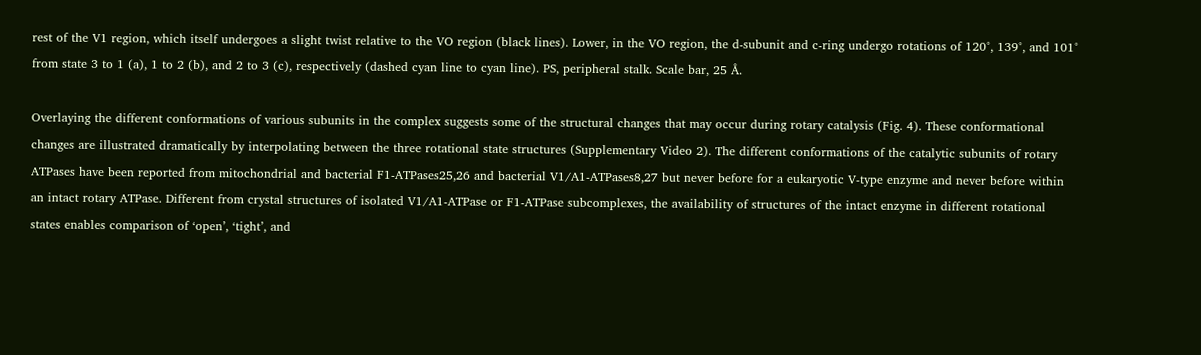rest of the V1 region, which itself undergoes a slight twist relative to the VO region (black lines). Lower, in the VO region, the d-subunit and c-ring undergo rotations of 120°, 139°, and 101° from state 3 to 1 (a), 1 to 2 (b), and 2 to 3 (c), respectively (dashed cyan line to cyan line). PS, peripheral stalk. Scale bar, 25 Å.

Overlaying the different conformations of various subunits in the complex suggests some of the structural changes that may occur during rotary catalysis (Fig. 4). These conformational changes are illustrated dramatically by interpolating between the three rotational state structures (Supplementary Video 2). The different conformations of the catalytic subunits of rotary ATPases have been reported from mitochondrial and bacterial F1-ATPases25,26 and bacterial V1/A1-ATPases8,27 but never before for a eukaryotic V-type enzyme and never before within an intact rotary ATPase. Different from crystal structures of isolated V1/A1-ATPase or F1-ATPase subcomplexes, the availability of structures of the intact enzyme in different rotational states enables comparison of ‘open’, ‘tight’, and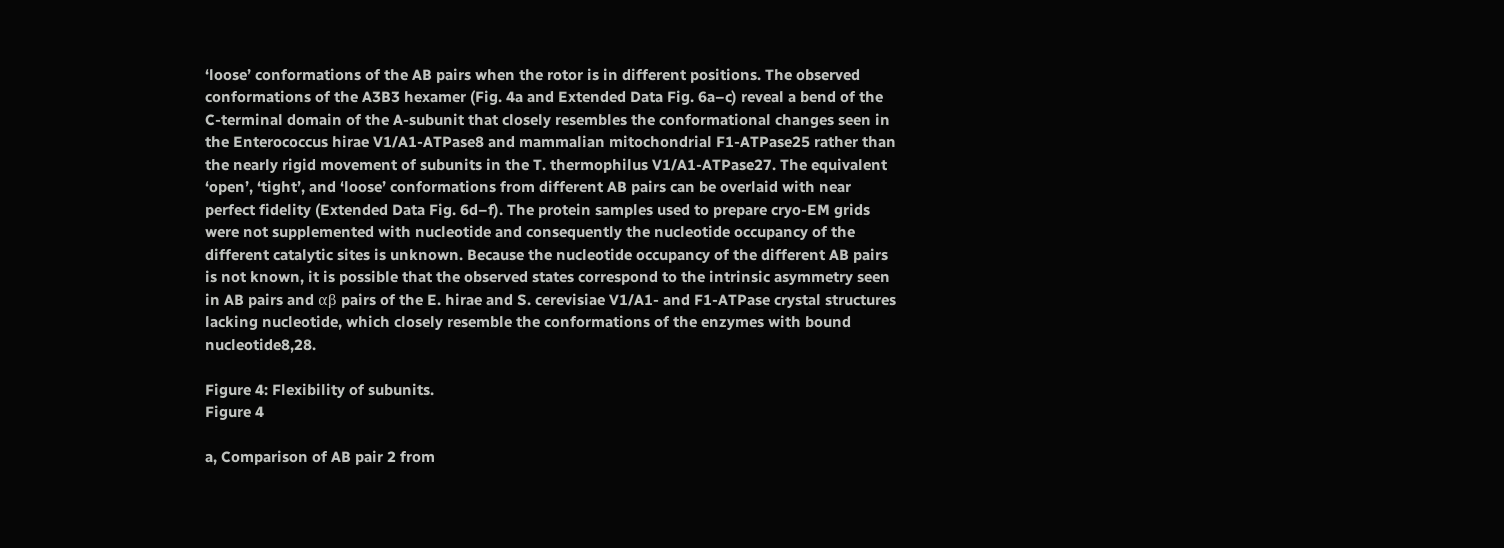‘loose’ conformations of the AB pairs when the rotor is in different positions. The observed conformations of the A3B3 hexamer (Fig. 4a and Extended Data Fig. 6a–c) reveal a bend of the C-terminal domain of the A-subunit that closely resembles the conformational changes seen in the Enterococcus hirae V1/A1-ATPase8 and mammalian mitochondrial F1-ATPase25 rather than the nearly rigid movement of subunits in the T. thermophilus V1/A1-ATPase27. The equivalent ‘open’, ‘tight’, and ‘loose’ conformations from different AB pairs can be overlaid with near perfect fidelity (Extended Data Fig. 6d–f). The protein samples used to prepare cryo-EM grids were not supplemented with nucleotide and consequently the nucleotide occupancy of the different catalytic sites is unknown. Because the nucleotide occupancy of the different AB pairs is not known, it is possible that the observed states correspond to the intrinsic asymmetry seen in AB pairs and αβ pairs of the E. hirae and S. cerevisiae V1/A1- and F1-ATPase crystal structures lacking nucleotide, which closely resemble the conformations of the enzymes with bound nucleotide8,28.

Figure 4: Flexibility of subunits.
Figure 4

a, Comparison of AB pair 2 from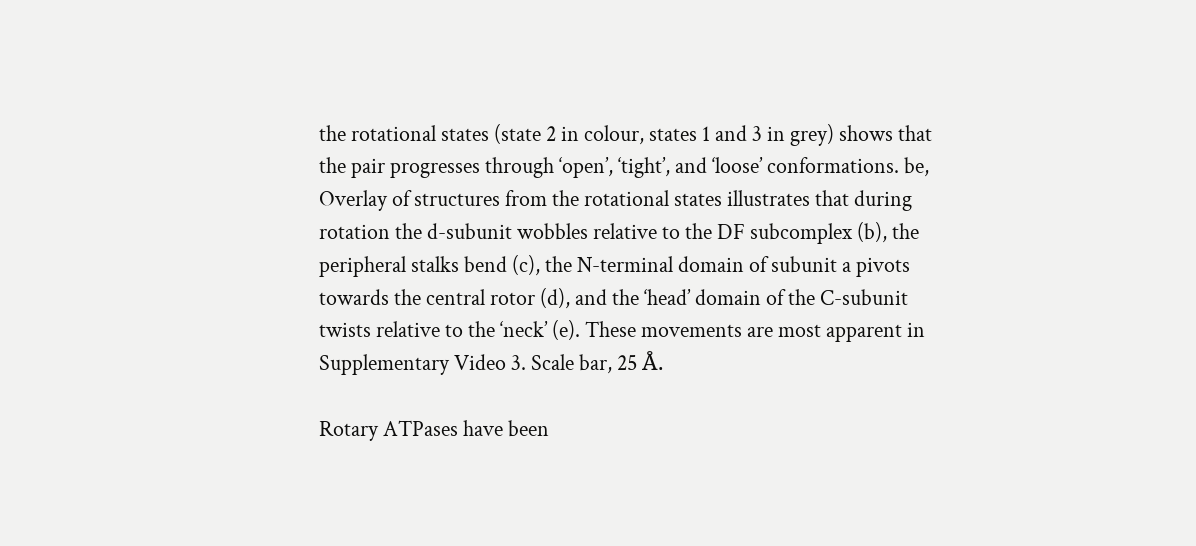the rotational states (state 2 in colour, states 1 and 3 in grey) shows that the pair progresses through ‘open’, ‘tight’, and ‘loose’ conformations. be, Overlay of structures from the rotational states illustrates that during rotation the d-subunit wobbles relative to the DF subcomplex (b), the peripheral stalks bend (c), the N-terminal domain of subunit a pivots towards the central rotor (d), and the ‘head’ domain of the C-subunit twists relative to the ‘neck’ (e). These movements are most apparent in Supplementary Video 3. Scale bar, 25 Å.

Rotary ATPases have been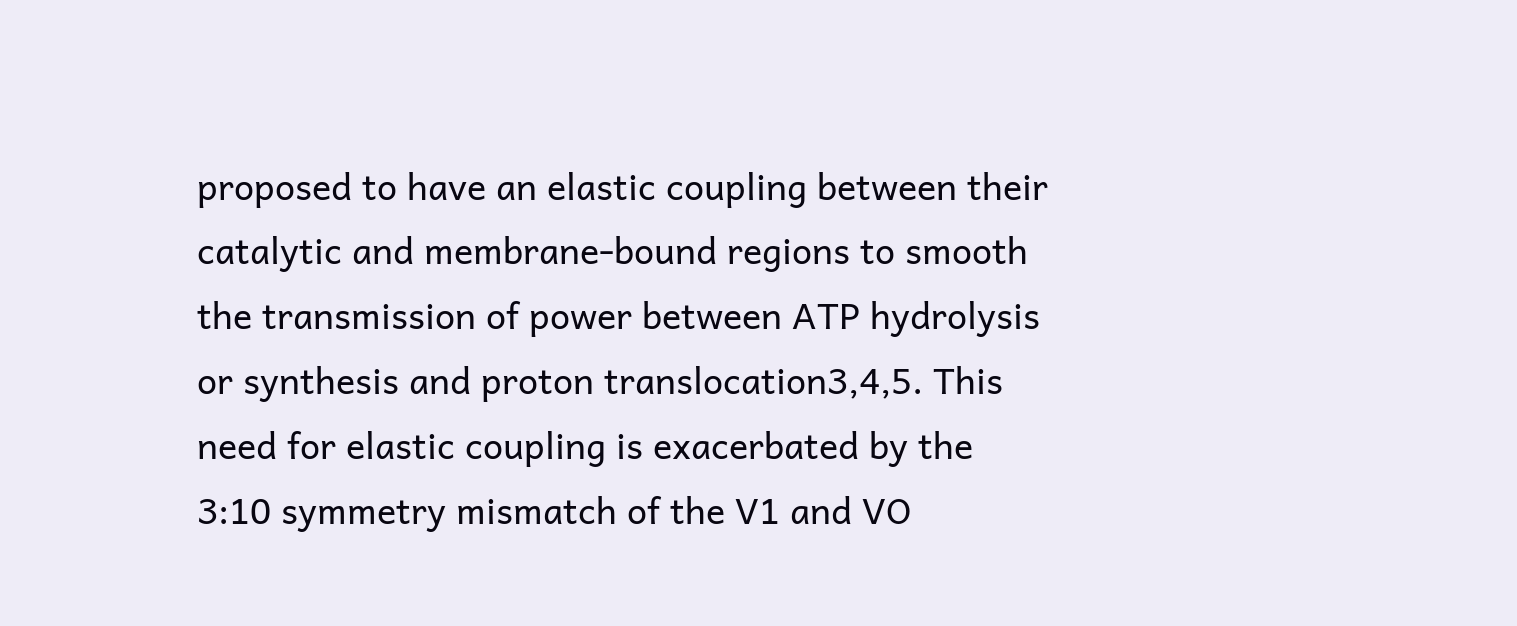proposed to have an elastic coupling between their catalytic and membrane-bound regions to smooth the transmission of power between ATP hydrolysis or synthesis and proton translocation3,4,5. This need for elastic coupling is exacerbated by the 3:10 symmetry mismatch of the V1 and VO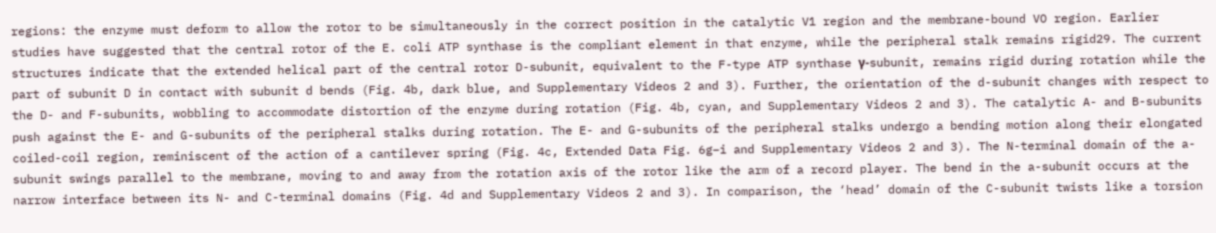regions: the enzyme must deform to allow the rotor to be simultaneously in the correct position in the catalytic V1 region and the membrane-bound VO region. Earlier studies have suggested that the central rotor of the E. coli ATP synthase is the compliant element in that enzyme, while the peripheral stalk remains rigid29. The current structures indicate that the extended helical part of the central rotor D-subunit, equivalent to the F-type ATP synthase γ-subunit, remains rigid during rotation while the part of subunit D in contact with subunit d bends (Fig. 4b, dark blue, and Supplementary Videos 2 and 3). Further, the orientation of the d-subunit changes with respect to the D- and F-subunits, wobbling to accommodate distortion of the enzyme during rotation (Fig. 4b, cyan, and Supplementary Videos 2 and 3). The catalytic A- and B-subunits push against the E- and G-subunits of the peripheral stalks during rotation. The E- and G-subunits of the peripheral stalks undergo a bending motion along their elongated coiled-coil region, reminiscent of the action of a cantilever spring (Fig. 4c, Extended Data Fig. 6g–i and Supplementary Videos 2 and 3). The N-terminal domain of the a-subunit swings parallel to the membrane, moving to and away from the rotation axis of the rotor like the arm of a record player. The bend in the a-subunit occurs at the narrow interface between its N- and C-terminal domains (Fig. 4d and Supplementary Videos 2 and 3). In comparison, the ‘head’ domain of the C-subunit twists like a torsion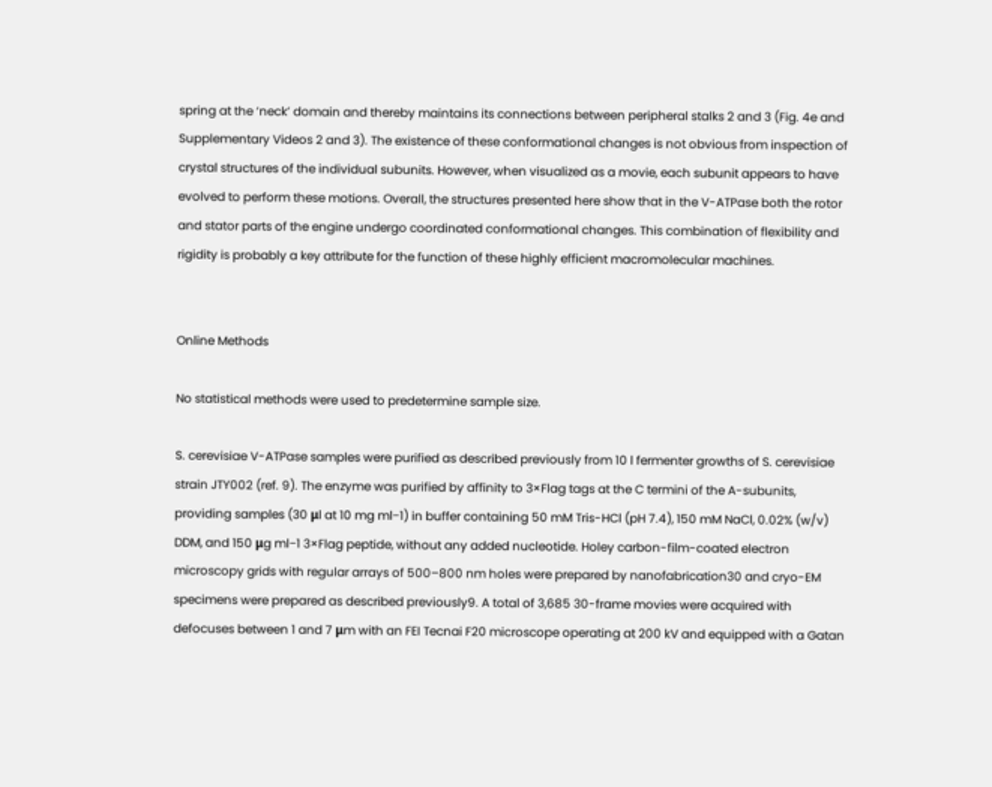spring at the ‘neck’ domain and thereby maintains its connections between peripheral stalks 2 and 3 (Fig. 4e and Supplementary Videos 2 and 3). The existence of these conformational changes is not obvious from inspection of crystal structures of the individual subunits. However, when visualized as a movie, each subunit appears to have evolved to perform these motions. Overall, the structures presented here show that in the V-ATPase both the rotor and stator parts of the engine undergo coordinated conformational changes. This combination of flexibility and rigidity is probably a key attribute for the function of these highly efficient macromolecular machines.


Online Methods

No statistical methods were used to predetermine sample size.

S. cerevisiae V-ATPase samples were purified as described previously from 10 l fermenter growths of S. cerevisiae strain JTY002 (ref. 9). The enzyme was purified by affinity to 3×Flag tags at the C termini of the A-subunits, providing samples (30 μl at 10 mg ml−1) in buffer containing 50 mM Tris-HCl (pH 7.4), 150 mM NaCl, 0.02% (w/v) DDM, and 150 μg ml−1 3×Flag peptide, without any added nucleotide. Holey carbon-film-coated electron microscopy grids with regular arrays of 500–800 nm holes were prepared by nanofabrication30 and cryo-EM specimens were prepared as described previously9. A total of 3,685 30-frame movies were acquired with defocuses between 1 and 7 μm with an FEI Tecnai F20 microscope operating at 200 kV and equipped with a Gatan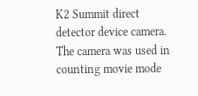K2 Summit direct detector device camera. The camera was used in counting movie mode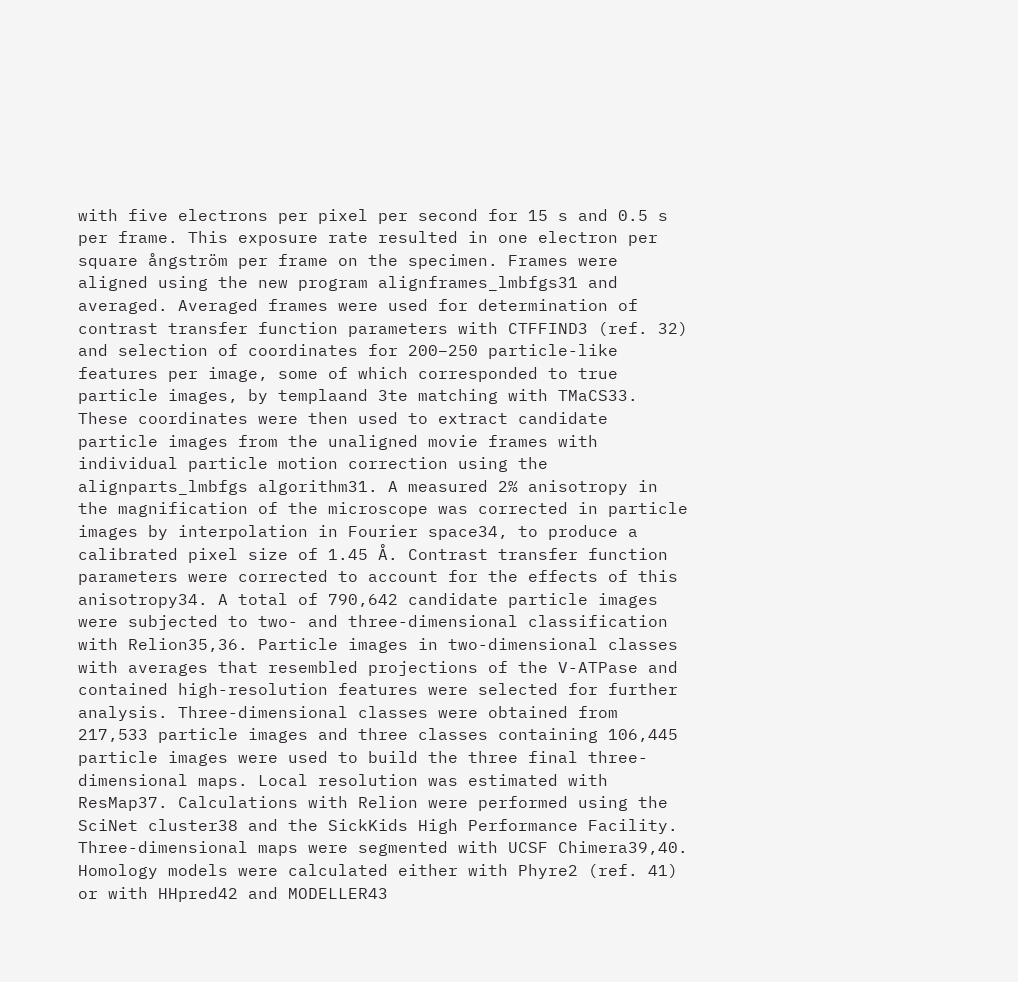with five electrons per pixel per second for 15 s and 0.5 s per frame. This exposure rate resulted in one electron per square ångström per frame on the specimen. Frames were aligned using the new program alignframes_lmbfgs31 and averaged. Averaged frames were used for determination of contrast transfer function parameters with CTFFIND3 (ref. 32) and selection of coordinates for 200–250 particle-like features per image, some of which corresponded to true particle images, by templaand 3te matching with TMaCS33. These coordinates were then used to extract candidate particle images from the unaligned movie frames with individual particle motion correction using the alignparts_lmbfgs algorithm31. A measured 2% anisotropy in the magnification of the microscope was corrected in particle images by interpolation in Fourier space34, to produce a calibrated pixel size of 1.45 Å. Contrast transfer function parameters were corrected to account for the effects of this anisotropy34. A total of 790,642 candidate particle images were subjected to two- and three-dimensional classification with Relion35,36. Particle images in two-dimensional classes with averages that resembled projections of the V-ATPase and contained high-resolution features were selected for further analysis. Three-dimensional classes were obtained from 217,533 particle images and three classes containing 106,445 particle images were used to build the three final three-dimensional maps. Local resolution was estimated with ResMap37. Calculations with Relion were performed using the SciNet cluster38 and the SickKids High Performance Facility. Three-dimensional maps were segmented with UCSF Chimera39,40. Homology models were calculated either with Phyre2 (ref. 41) or with HHpred42 and MODELLER43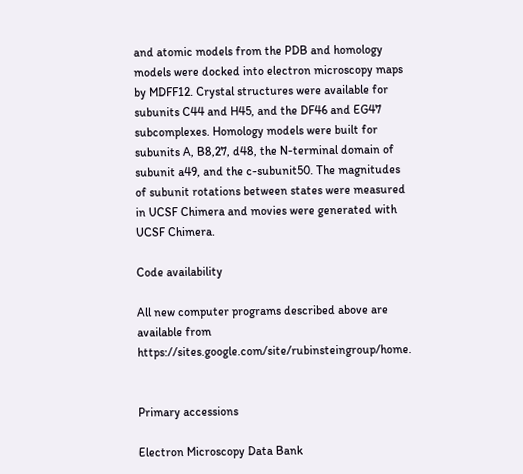and atomic models from the PDB and homology models were docked into electron microscopy maps by MDFF12. Crystal structures were available for subunits C44 and H45, and the DF46 and EG47 subcomplexes. Homology models were built for subunits A, B8,27, d48, the N-terminal domain of subunit a49, and the c-subunit50. The magnitudes of subunit rotations between states were measured in UCSF Chimera and movies were generated with UCSF Chimera.

Code availability

All new computer programs described above are available from https://sites.google.com/site/rubinsteingroup/home.


Primary accessions

Electron Microscopy Data Bank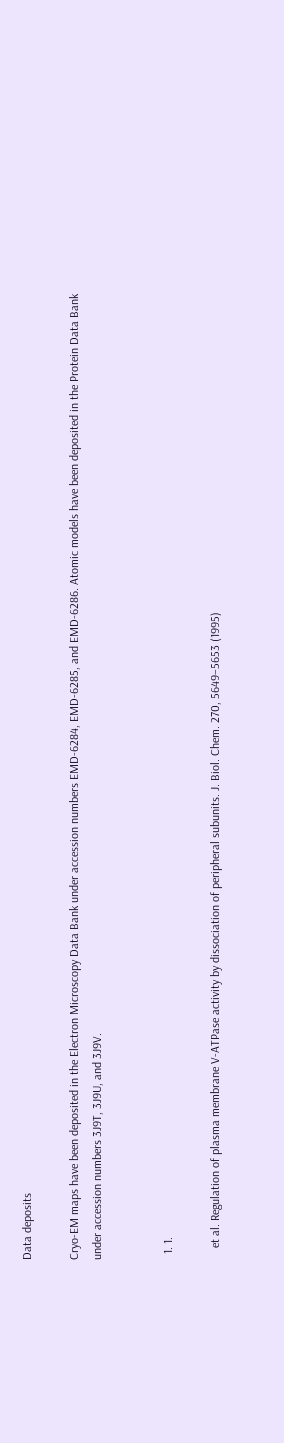Data deposits

Cryo-EM maps have been deposited in the Electron Microscopy Data Bank under accession numbers EMD-6284, EMD-6285, and EMD-6286. Atomic models have been deposited in the Protein Data Bank under accession numbers 3J9T, 3J9U, and 3J9V.


  1. 1.

    et al. Regulation of plasma membrane V-ATPase activity by dissociation of peripheral subunits. J. Biol. Chem. 270, 5649–5653 (1995)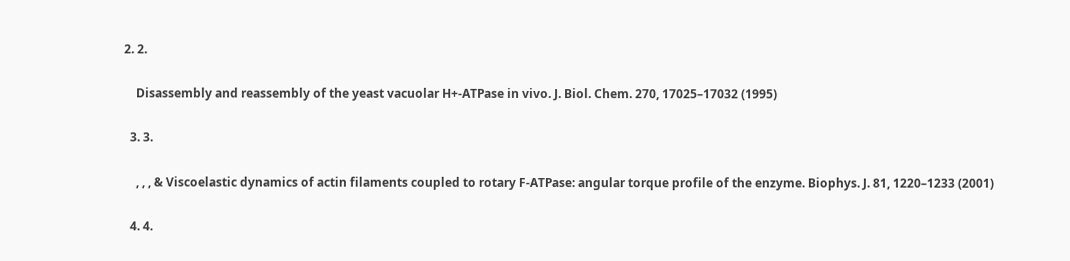2. 2.

    Disassembly and reassembly of the yeast vacuolar H+-ATPase in vivo. J. Biol. Chem. 270, 17025–17032 (1995)

  3. 3.

    , , , & Viscoelastic dynamics of actin filaments coupled to rotary F-ATPase: angular torque profile of the enzyme. Biophys. J. 81, 1220–1233 (2001)

  4. 4.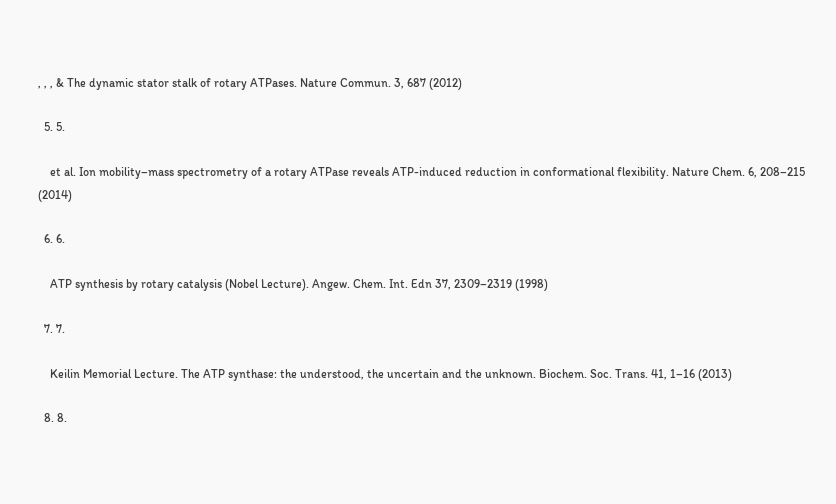, , , & The dynamic stator stalk of rotary ATPases. Nature Commun. 3, 687 (2012)

  5. 5.

    et al. Ion mobility–mass spectrometry of a rotary ATPase reveals ATP-induced reduction in conformational flexibility. Nature Chem. 6, 208–215 (2014)

  6. 6.

    ATP synthesis by rotary catalysis (Nobel Lecture). Angew. Chem. Int. Edn 37, 2309–2319 (1998)

  7. 7.

    Keilin Memorial Lecture. The ATP synthase: the understood, the uncertain and the unknown. Biochem. Soc. Trans. 41, 1–16 (2013)

  8. 8.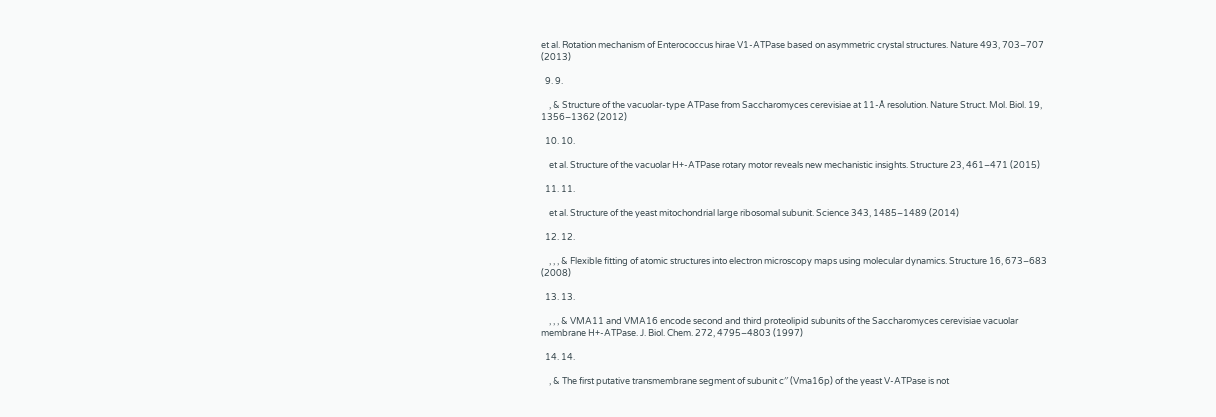et al. Rotation mechanism of Enterococcus hirae V1-ATPase based on asymmetric crystal structures. Nature 493, 703–707 (2013)

  9. 9.

    , & Structure of the vacuolar-type ATPase from Saccharomyces cerevisiae at 11-Å resolution. Nature Struct. Mol. Biol. 19, 1356–1362 (2012)

  10. 10.

    et al. Structure of the vacuolar H+-ATPase rotary motor reveals new mechanistic insights. Structure 23, 461–471 (2015)

  11. 11.

    et al. Structure of the yeast mitochondrial large ribosomal subunit. Science 343, 1485–1489 (2014)

  12. 12.

    , , , & Flexible fitting of atomic structures into electron microscopy maps using molecular dynamics. Structure 16, 673–683 (2008)

  13. 13.

    , , , & VMA11 and VMA16 encode second and third proteolipid subunits of the Saccharomyces cerevisiae vacuolar membrane H+-ATPase. J. Biol. Chem. 272, 4795–4803 (1997)

  14. 14.

    , & The first putative transmembrane segment of subunit c′′ (Vma16p) of the yeast V-ATPase is not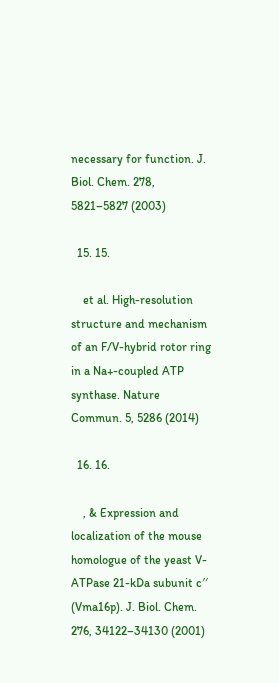necessary for function. J. Biol. Chem. 278, 5821–5827 (2003)

  15. 15.

    et al. High-resolution structure and mechanism of an F/V-hybrid rotor ring in a Na+-coupled ATP synthase. Nature Commun. 5, 5286 (2014)

  16. 16.

    , & Expression and localization of the mouse homologue of the yeast V-ATPase 21-kDa subunit c′′ (Vma16p). J. Biol. Chem. 276, 34122–34130 (2001)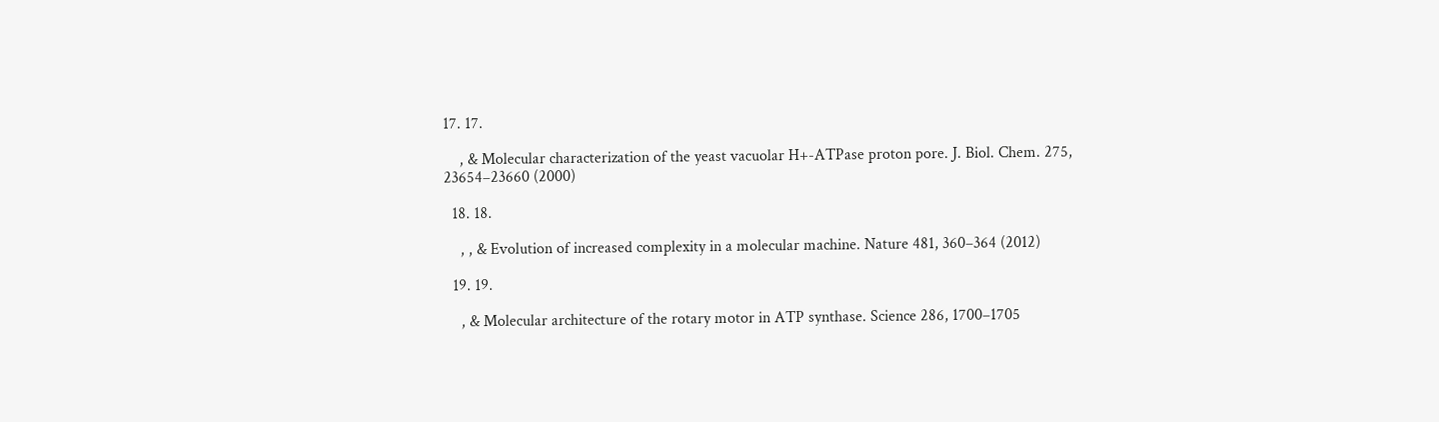17. 17.

    , & Molecular characterization of the yeast vacuolar H+-ATPase proton pore. J. Biol. Chem. 275, 23654–23660 (2000)

  18. 18.

    , , & Evolution of increased complexity in a molecular machine. Nature 481, 360–364 (2012)

  19. 19.

    , & Molecular architecture of the rotary motor in ATP synthase. Science 286, 1700–1705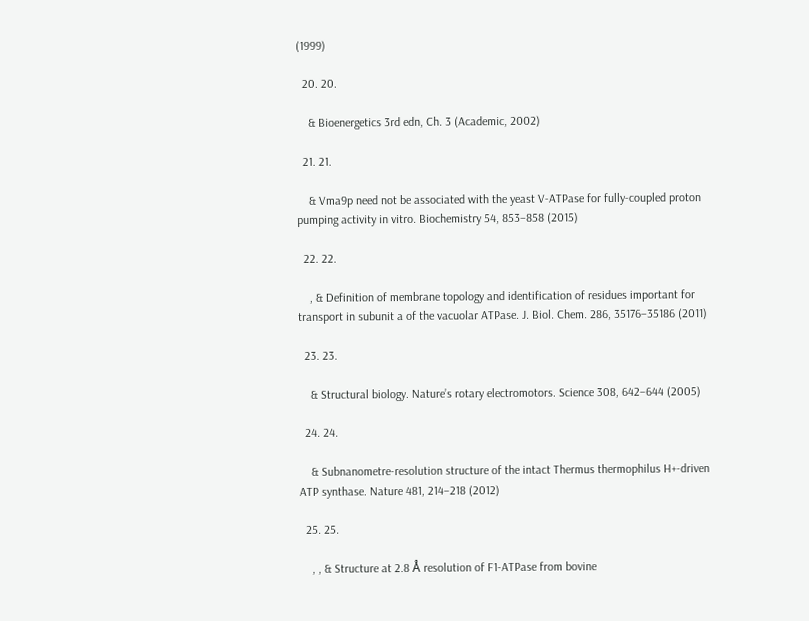(1999)

  20. 20.

    & Bioenergetics 3rd edn, Ch. 3 (Academic, 2002)

  21. 21.

    & Vma9p need not be associated with the yeast V-ATPase for fully-coupled proton pumping activity in vitro. Biochemistry 54, 853–858 (2015)

  22. 22.

    , & Definition of membrane topology and identification of residues important for transport in subunit a of the vacuolar ATPase. J. Biol. Chem. 286, 35176–35186 (2011)

  23. 23.

    & Structural biology. Nature’s rotary electromotors. Science 308, 642–644 (2005)

  24. 24.

    & Subnanometre-resolution structure of the intact Thermus thermophilus H+-driven ATP synthase. Nature 481, 214–218 (2012)

  25. 25.

    , , & Structure at 2.8 Å resolution of F1-ATPase from bovine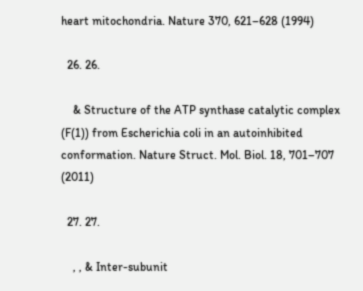heart mitochondria. Nature 370, 621–628 (1994)

  26. 26.

    & Structure of the ATP synthase catalytic complex (F(1)) from Escherichia coli in an autoinhibited conformation. Nature Struct. Mol. Biol. 18, 701–707 (2011)

  27. 27.

    , , & Inter-subunit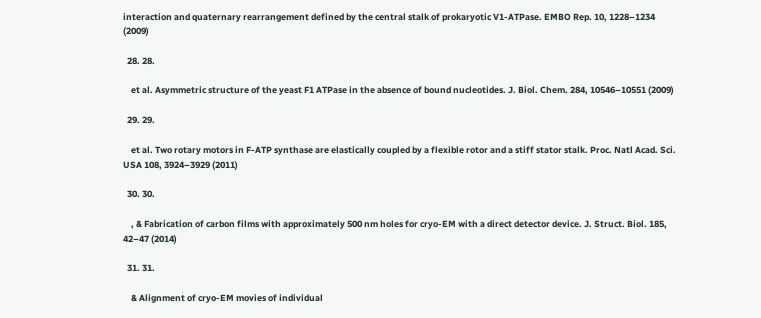interaction and quaternary rearrangement defined by the central stalk of prokaryotic V1-ATPase. EMBO Rep. 10, 1228–1234 (2009)

  28. 28.

    et al. Asymmetric structure of the yeast F1 ATPase in the absence of bound nucleotides. J. Biol. Chem. 284, 10546–10551 (2009)

  29. 29.

    et al. Two rotary motors in F-ATP synthase are elastically coupled by a flexible rotor and a stiff stator stalk. Proc. Natl Acad. Sci. USA 108, 3924–3929 (2011)

  30. 30.

    , & Fabrication of carbon films with approximately 500 nm holes for cryo-EM with a direct detector device. J. Struct. Biol. 185, 42–47 (2014)

  31. 31.

    & Alignment of cryo-EM movies of individual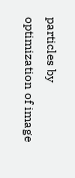particles by optimization of image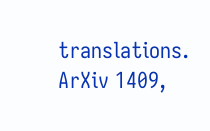translations. ArXiv 1409,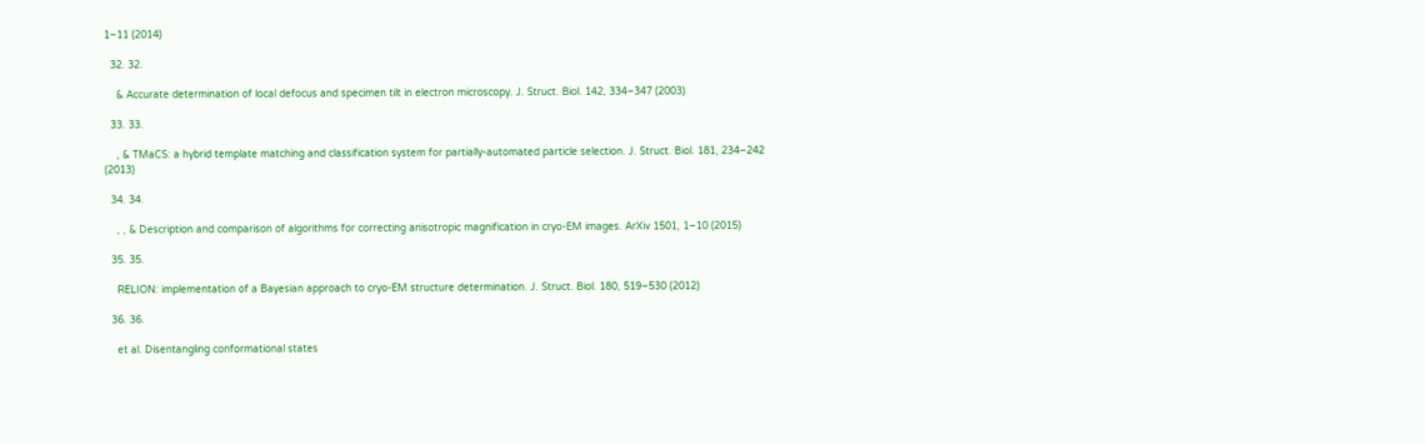1–11 (2014)

  32. 32.

    & Accurate determination of local defocus and specimen tilt in electron microscopy. J. Struct. Biol. 142, 334–347 (2003)

  33. 33.

    , & TMaCS: a hybrid template matching and classification system for partially-automated particle selection. J. Struct. Biol. 181, 234–242 (2013)

  34. 34.

    , , & Description and comparison of algorithms for correcting anisotropic magnification in cryo-EM images. ArXiv 1501, 1–10 (2015)

  35. 35.

    RELION: implementation of a Bayesian approach to cryo-EM structure determination. J. Struct. Biol. 180, 519–530 (2012)

  36. 36.

    et al. Disentangling conformational states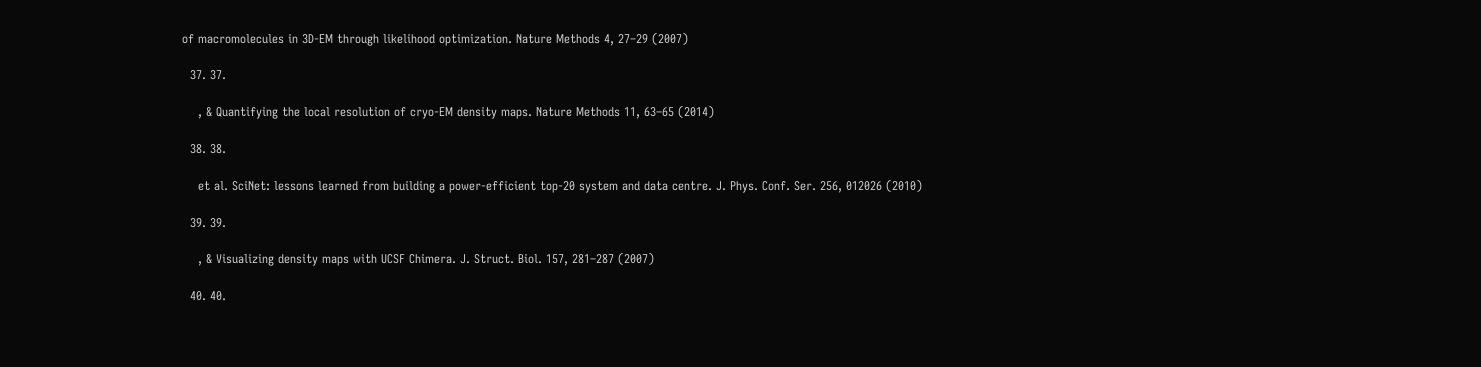of macromolecules in 3D-EM through likelihood optimization. Nature Methods 4, 27–29 (2007)

  37. 37.

    , & Quantifying the local resolution of cryo-EM density maps. Nature Methods 11, 63–65 (2014)

  38. 38.

    et al. SciNet: lessons learned from building a power-efficient top-20 system and data centre. J. Phys. Conf. Ser. 256, 012026 (2010)

  39. 39.

    , & Visualizing density maps with UCSF Chimera. J. Struct. Biol. 157, 281–287 (2007)

  40. 40.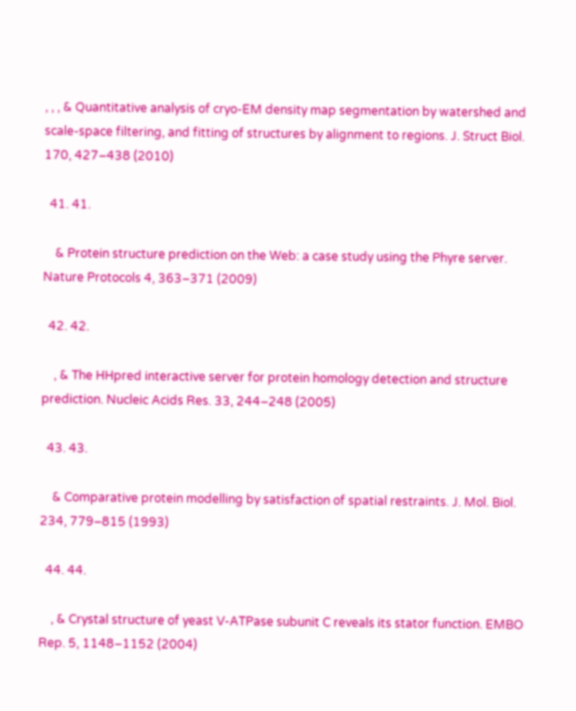, , , & Quantitative analysis of cryo-EM density map segmentation by watershed and scale-space filtering, and fitting of structures by alignment to regions. J. Struct Biol. 170, 427–438 (2010)

  41. 41.

    & Protein structure prediction on the Web: a case study using the Phyre server. Nature Protocols 4, 363–371 (2009)

  42. 42.

    , & The HHpred interactive server for protein homology detection and structure prediction. Nucleic Acids Res. 33, 244–248 (2005)

  43. 43.

    & Comparative protein modelling by satisfaction of spatial restraints. J. Mol. Biol. 234, 779–815 (1993)

  44. 44.

    , & Crystal structure of yeast V-ATPase subunit C reveals its stator function. EMBO Rep. 5, 1148–1152 (2004)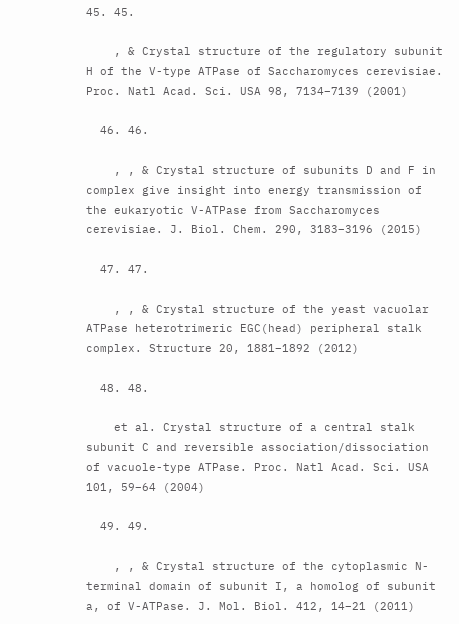45. 45.

    , & Crystal structure of the regulatory subunit H of the V-type ATPase of Saccharomyces cerevisiae. Proc. Natl Acad. Sci. USA 98, 7134–7139 (2001)

  46. 46.

    , , & Crystal structure of subunits D and F in complex give insight into energy transmission of the eukaryotic V-ATPase from Saccharomyces cerevisiae. J. Biol. Chem. 290, 3183–3196 (2015)

  47. 47.

    , , & Crystal structure of the yeast vacuolar ATPase heterotrimeric EGC(head) peripheral stalk complex. Structure 20, 1881–1892 (2012)

  48. 48.

    et al. Crystal structure of a central stalk subunit C and reversible association/dissociation of vacuole-type ATPase. Proc. Natl Acad. Sci. USA 101, 59–64 (2004)

  49. 49.

    , , & Crystal structure of the cytoplasmic N-terminal domain of subunit I, a homolog of subunit a, of V-ATPase. J. Mol. Biol. 412, 14–21 (2011)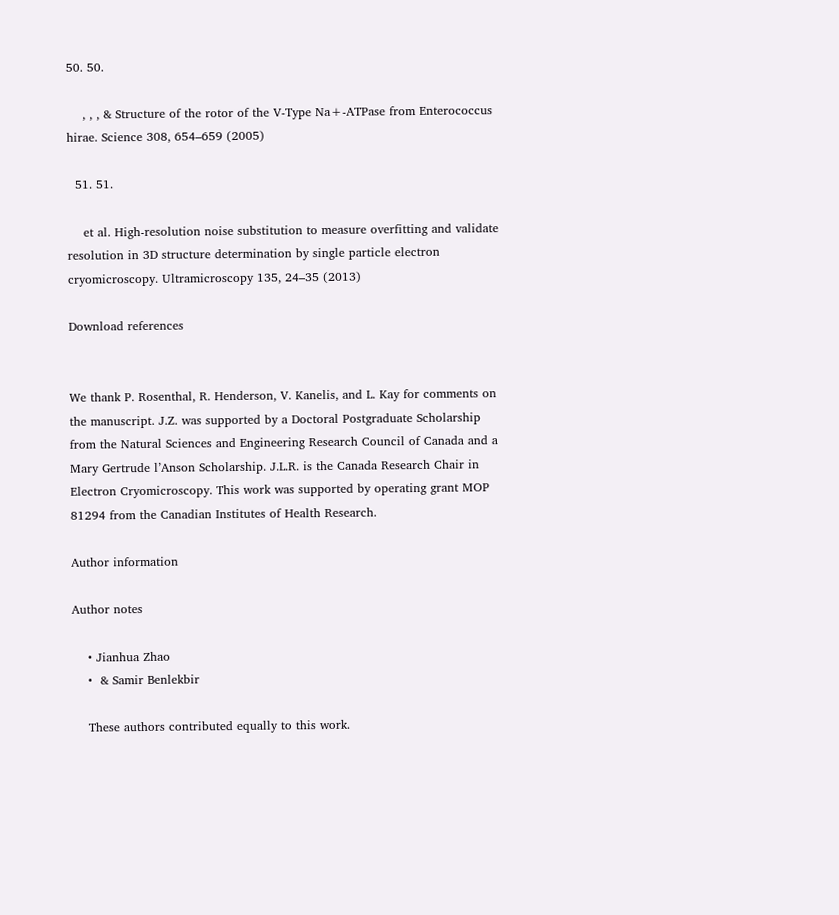50. 50.

    , , , & Structure of the rotor of the V-Type Na+-ATPase from Enterococcus hirae. Science 308, 654–659 (2005)

  51. 51.

    et al. High-resolution noise substitution to measure overfitting and validate resolution in 3D structure determination by single particle electron cryomicroscopy. Ultramicroscopy 135, 24–35 (2013)

Download references


We thank P. Rosenthal, R. Henderson, V. Kanelis, and L. Kay for comments on the manuscript. J.Z. was supported by a Doctoral Postgraduate Scholarship from the Natural Sciences and Engineering Research Council of Canada and a Mary Gertrude l’Anson Scholarship. J.L.R. is the Canada Research Chair in Electron Cryomicroscopy. This work was supported by operating grant MOP 81294 from the Canadian Institutes of Health Research.

Author information

Author notes

    • Jianhua Zhao
    •  & Samir Benlekbir

    These authors contributed equally to this work.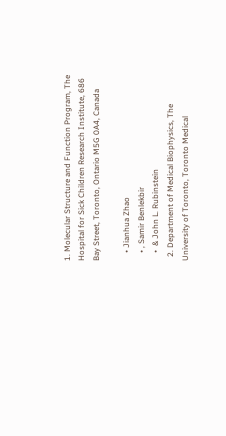1. Molecular Structure and Function Program, The Hospital for Sick Children Research Institute, 686 Bay Street, Toronto, Ontario M5G 0A4, Canada

    • Jianhua Zhao
    • , Samir Benlekbir
    •  & John L. Rubinstein
  2. Department of Medical Biophysics, The University of Toronto, Toronto Medical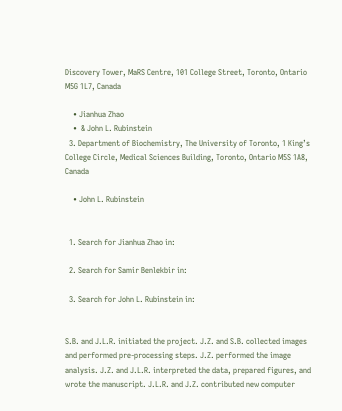Discovery Tower, MaRS Centre, 101 College Street, Toronto, Ontario M5G 1L7, Canada

    • Jianhua Zhao
    •  & John L. Rubinstein
  3. Department of Biochemistry, The University of Toronto, 1 King’s College Circle, Medical Sciences Building, Toronto, Ontario M5S 1A8, Canada

    • John L. Rubinstein


  1. Search for Jianhua Zhao in:

  2. Search for Samir Benlekbir in:

  3. Search for John L. Rubinstein in:


S.B. and J.L.R. initiated the project. J.Z. and S.B. collected images and performed pre-processing steps. J.Z. performed the image analysis. J.Z. and J.L.R. interpreted the data, prepared figures, and wrote the manuscript. J.L.R. and J.Z. contributed new computer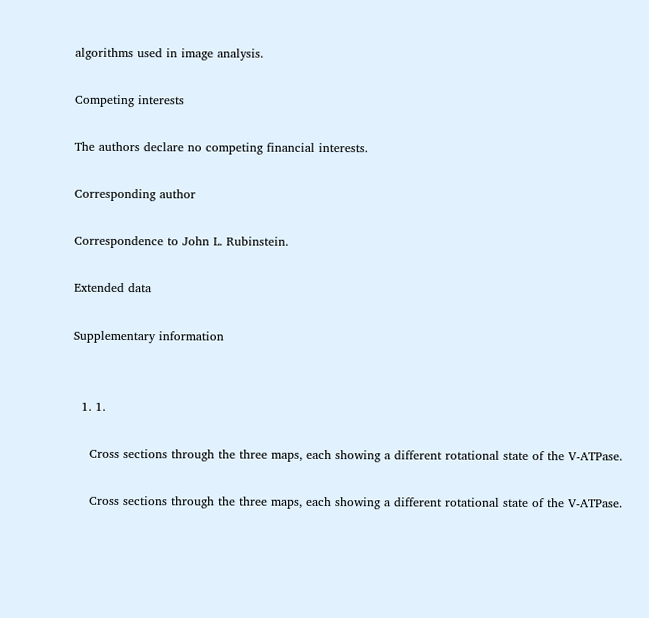algorithms used in image analysis.

Competing interests

The authors declare no competing financial interests.

Corresponding author

Correspondence to John L. Rubinstein.

Extended data

Supplementary information


  1. 1.

    Cross sections through the three maps, each showing a different rotational state of the V-ATPase.

    Cross sections through the three maps, each showing a different rotational state of the V-ATPase.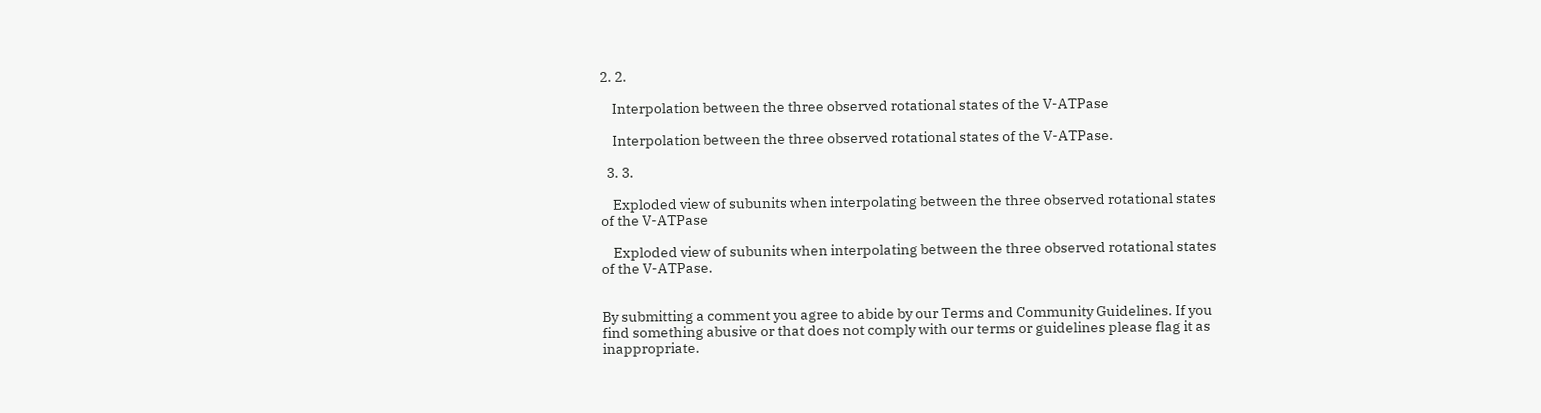2. 2.

    Interpolation between the three observed rotational states of the V-ATPase

    Interpolation between the three observed rotational states of the V-ATPase.

  3. 3.

    Exploded view of subunits when interpolating between the three observed rotational states of the V-ATPase

    Exploded view of subunits when interpolating between the three observed rotational states of the V-ATPase.


By submitting a comment you agree to abide by our Terms and Community Guidelines. If you find something abusive or that does not comply with our terms or guidelines please flag it as inappropriate.